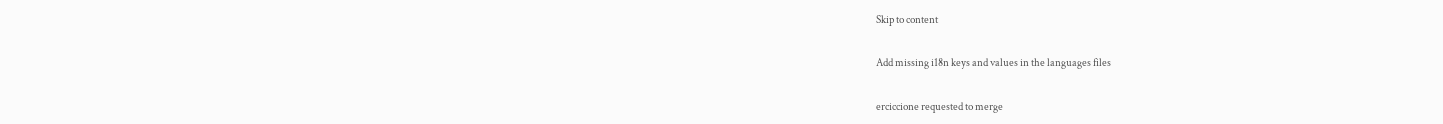Skip to content

Add missing i18n keys and values in the languages files

erciccione requested to merge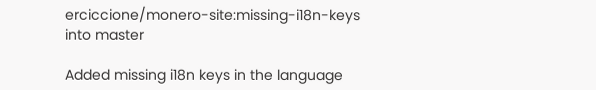erciccione/monero-site:missing-i18n-keys into master

Added missing i18n keys in the language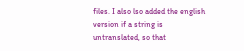files. I also lso added the english version if a string is untranslated, so that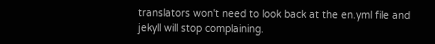translators won't need to look back at the en.yml file and jekyll will stop complaining.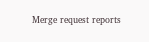Merge request reports